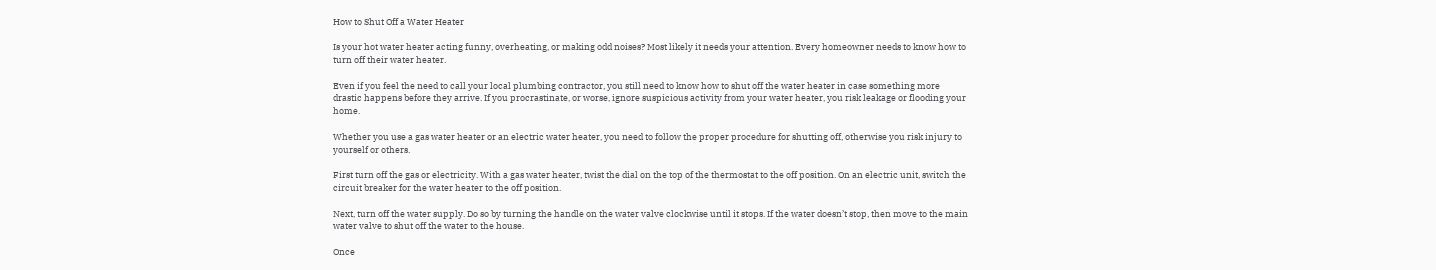How to Shut Off a Water Heater

Is your hot water heater acting funny, overheating, or making odd noises? Most likely it needs your attention. Every homeowner needs to know how to turn off their water heater.

Even if you feel the need to call your local plumbing contractor, you still need to know how to shut off the water heater in case something more drastic happens before they arrive. If you procrastinate, or worse, ignore suspicious activity from your water heater, you risk leakage or flooding your home.

Whether you use a gas water heater or an electric water heater, you need to follow the proper procedure for shutting off, otherwise you risk injury to yourself or others.

First turn off the gas or electricity. With a gas water heater, twist the dial on the top of the thermostat to the off position. On an electric unit, switch the circuit breaker for the water heater to the off position.

Next, turn off the water supply. Do so by turning the handle on the water valve clockwise until it stops. If the water doesn’t stop, then move to the main water valve to shut off the water to the house.

Once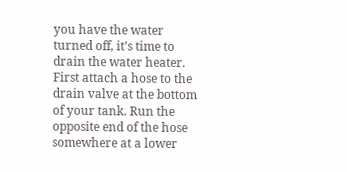you have the water turned off, it’s time to drain the water heater. First attach a hose to the drain valve at the bottom of your tank. Run the opposite end of the hose somewhere at a lower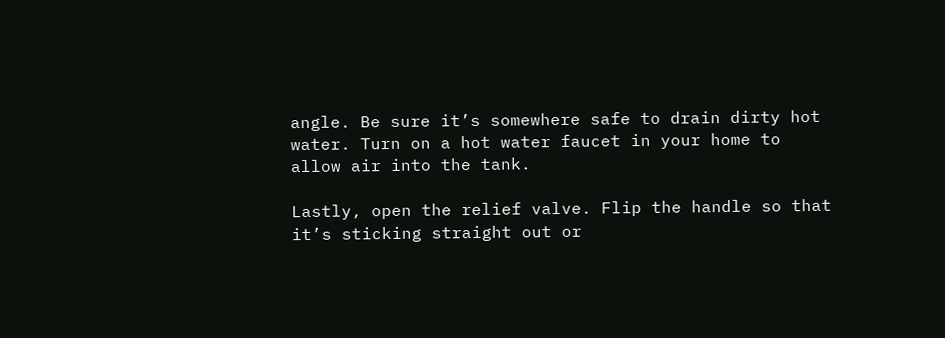angle. Be sure it’s somewhere safe to drain dirty hot water. Turn on a hot water faucet in your home to allow air into the tank.

Lastly, open the relief valve. Flip the handle so that it’s sticking straight out or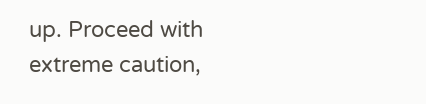up. Proceed with extreme caution,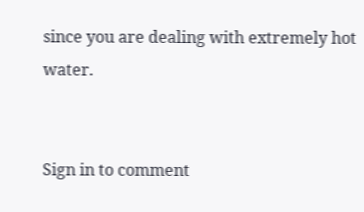since you are dealing with extremely hot water.


Sign in to comment